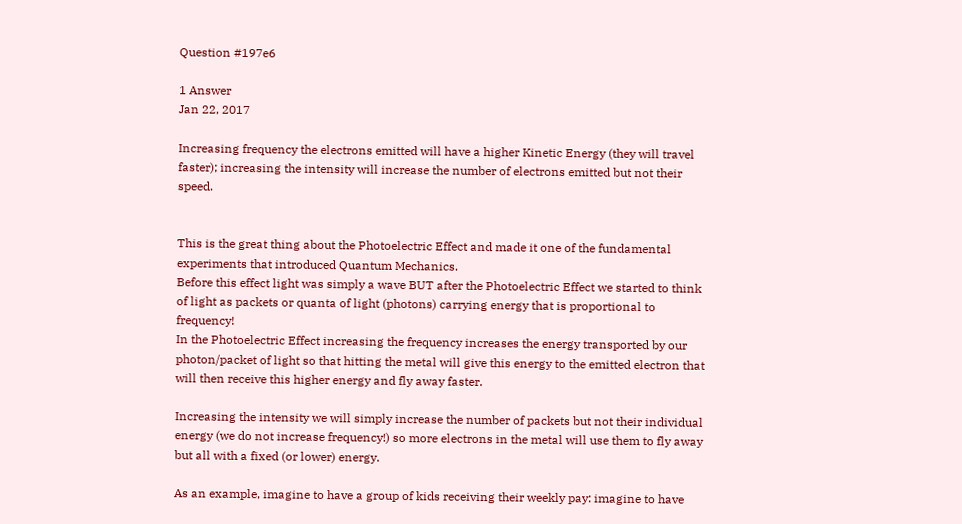Question #197e6

1 Answer
Jan 22, 2017

Increasing frequency the electrons emitted will have a higher Kinetic Energy (they will travel faster); increasing the intensity will increase the number of electrons emitted but not their speed.


This is the great thing about the Photoelectric Effect and made it one of the fundamental experiments that introduced Quantum Mechanics.
Before this effect light was simply a wave BUT after the Photoelectric Effect we started to think of light as packets or quanta of light (photons) carrying energy that is proportional to frequency!
In the Photoelectric Effect increasing the frequency increases the energy transported by our photon/packet of light so that hitting the metal will give this energy to the emitted electron that will then receive this higher energy and fly away faster.

Increasing the intensity we will simply increase the number of packets but not their individual energy (we do not increase frequency!) so more electrons in the metal will use them to fly away but all with a fixed (or lower) energy.

As an example, imagine to have a group of kids receiving their weekly pay: imagine to have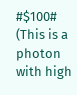#$100# (This is a photon with high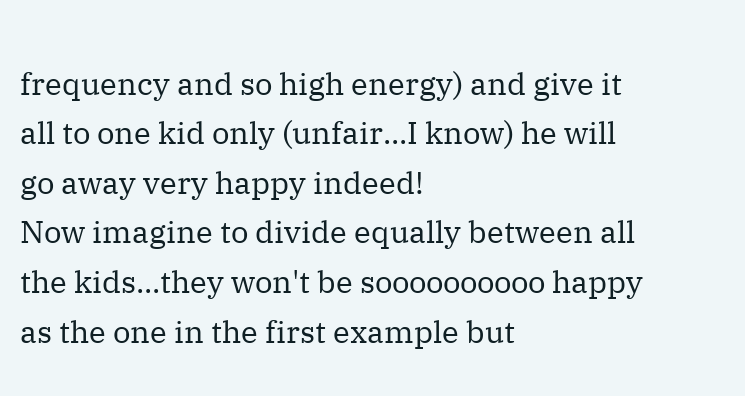frequency and so high energy) and give it all to one kid only (unfair...I know) he will go away very happy indeed!
Now imagine to divide equally between all the kids...they won't be soooooooooo happy as the one in the first example but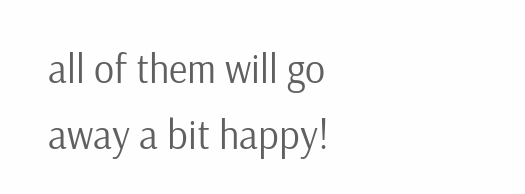all of them will go away a bit happy!